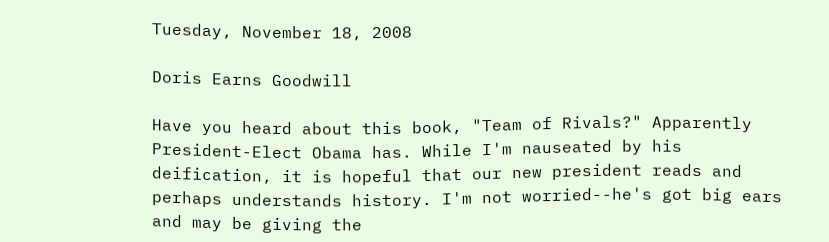Tuesday, November 18, 2008

Doris Earns Goodwill

Have you heard about this book, "Team of Rivals?" Apparently President-Elect Obama has. While I'm nauseated by his deification, it is hopeful that our new president reads and perhaps understands history. I'm not worried--he's got big ears and may be giving the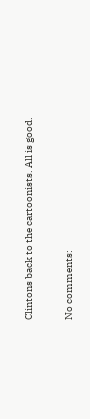Clintons back to the cartoonists. All is good.

No comments: